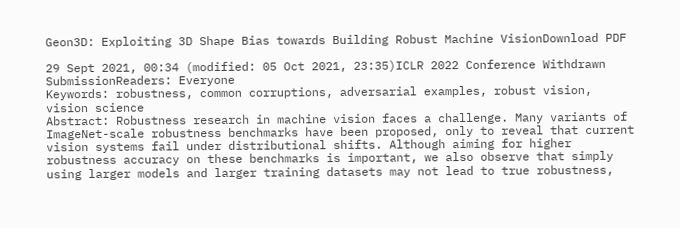Geon3D: Exploiting 3D Shape Bias towards Building Robust Machine VisionDownload PDF

29 Sept 2021, 00:34 (modified: 05 Oct 2021, 23:35)ICLR 2022 Conference Withdrawn SubmissionReaders: Everyone
Keywords: robustness, common corruptions, adversarial examples, robust vision, vision science
Abstract: Robustness research in machine vision faces a challenge. Many variants of ImageNet-scale robustness benchmarks have been proposed, only to reveal that current vision systems fail under distributional shifts. Although aiming for higher robustness accuracy on these benchmarks is important, we also observe that simply using larger models and larger training datasets may not lead to true robustness,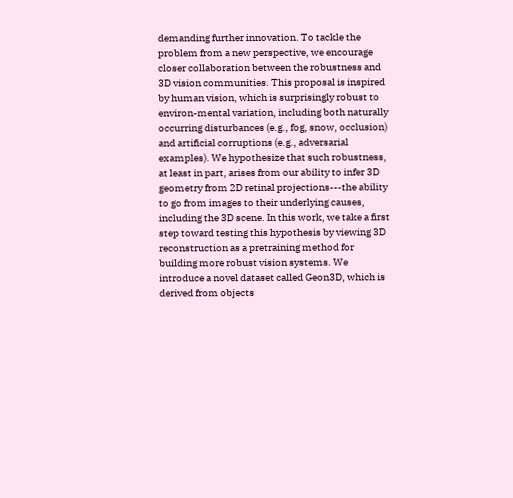demanding further innovation. To tackle the problem from a new perspective, we encourage closer collaboration between the robustness and 3D vision communities. This proposal is inspired by human vision, which is surprisingly robust to environ-mental variation, including both naturally occurring disturbances (e.g., fog, snow, occlusion) and artificial corruptions (e.g., adversarial examples). We hypothesize that such robustness, at least in part, arises from our ability to infer 3D geometry from 2D retinal projections---the ability to go from images to their underlying causes, including the 3D scene. In this work, we take a first step toward testing this hypothesis by viewing 3D reconstruction as a pretraining method for building more robust vision systems. We introduce a novel dataset called Geon3D, which is derived from objects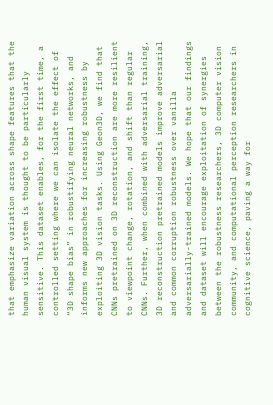that emphasize variation across shape features that the human visual system is thought to be particularly sensitive. This dataset enables, for the first time, a controlled setting where we can isolate the effect of “3D shape bias” in robustifying neural networks, and informs new approaches for increasing robustness by exploiting 3D vision tasks. Using Geon3D, we find that CNNs pretrained on 3D reconstruction are more resilient to viewpoint change, rotation, and shift than regular CNNs. Further, when combined with adversarial training, 3D reconstruction pretrained models improve adversarial and common corruption robustness over vanilla adversarially-trained models. We hope that our findings and dataset will encourage exploitation of synergies between the robustness researchers, 3D computer vision community, and computational perception researchers in cognitive science, paving a way for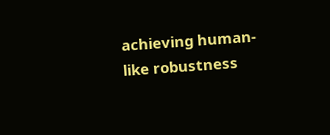achieving human-like robustness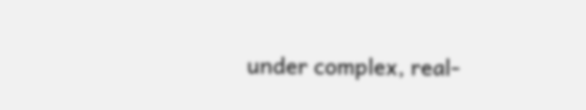under complex, real-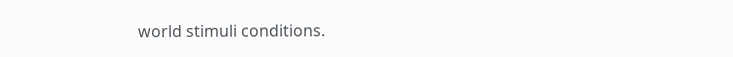world stimuli conditions.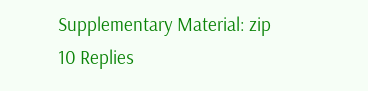Supplementary Material: zip
10 Replies